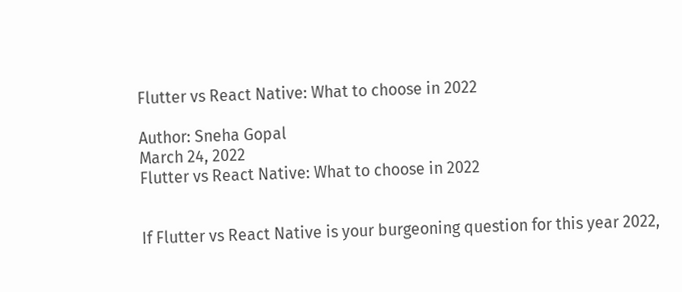Flutter vs React Native: What to choose in 2022

Author: Sneha Gopal
March 24, 2022
Flutter vs React Native: What to choose in 2022


If Flutter vs React Native is your burgeoning question for this year 2022,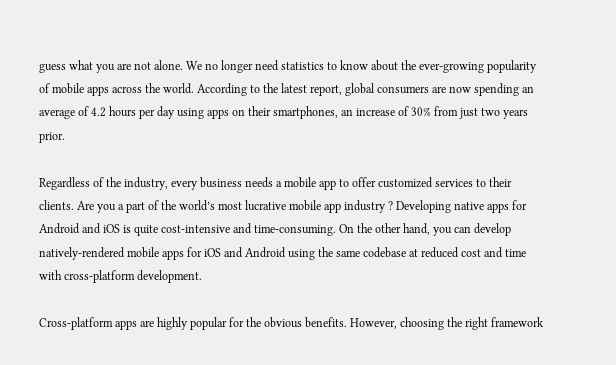guess what you are not alone. We no longer need statistics to know about the ever-growing popularity of mobile apps across the world. According to the latest report, global consumers are now spending an average of 4.2 hours per day using apps on their smartphones, an increase of 30% from just two years prior.

Regardless of the industry, every business needs a mobile app to offer customized services to their clients. Are you a part of the world’s most lucrative mobile app industry ? Developing native apps for Android and iOS is quite cost-intensive and time-consuming. On the other hand, you can develop natively-rendered mobile apps for iOS and Android using the same codebase at reduced cost and time with cross-platform development.

Cross-platform apps are highly popular for the obvious benefits. However, choosing the right framework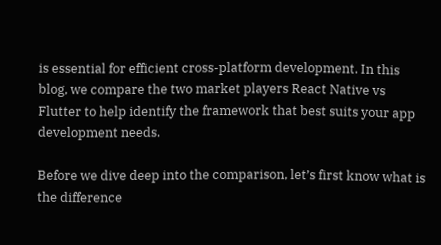is essential for efficient cross-platform development. In this blog, we compare the two market players React Native vs Flutter to help identify the framework that best suits your app development needs.

Before we dive deep into the comparison, let’s first know what is the difference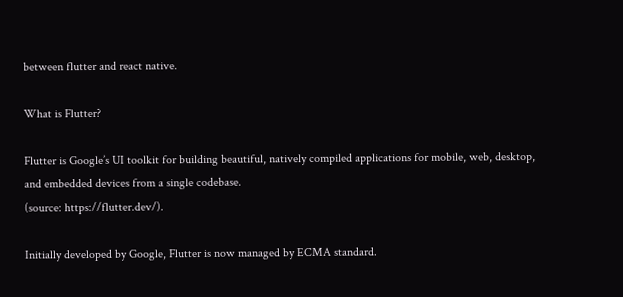between flutter and react native.

What is Flutter?

Flutter is Google’s UI toolkit for building beautiful, natively compiled applications for mobile, web, desktop, and embedded devices from a single codebase.
(source: https://flutter.dev/).

Initially developed by Google, Flutter is now managed by ECMA standard.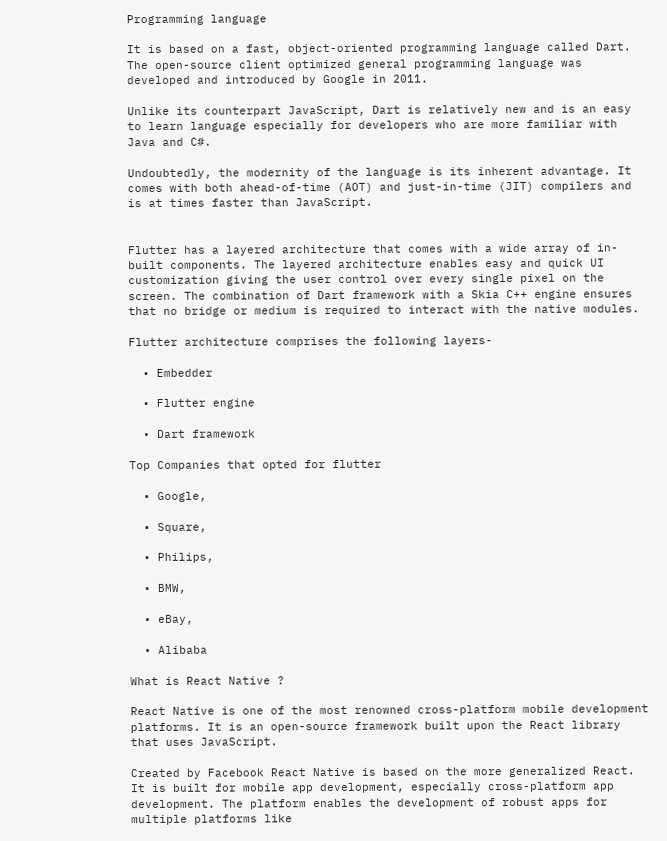Programming language

It is based on a fast, object-oriented programming language called Dart. The open-source client optimized general programming language was developed and introduced by Google in 2011.

Unlike its counterpart JavaScript, Dart is relatively new and is an easy to learn language especially for developers who are more familiar with Java and C#.

Undoubtedly, the modernity of the language is its inherent advantage. It comes with both ahead-of-time (AOT) and just-in-time (JIT) compilers and is at times faster than JavaScript.


Flutter has a layered architecture that comes with a wide array of in-built components. The layered architecture enables easy and quick UI customization giving the user control over every single pixel on the screen. The combination of Dart framework with a Skia C++ engine ensures that no bridge or medium is required to interact with the native modules.

Flutter architecture comprises the following layers-

  • Embedder

  • Flutter engine

  • Dart framework

Top Companies that opted for flutter

  • Google,

  • Square,

  • Philips,

  • BMW,

  • eBay,

  • Alibaba

What is React Native ?

React Native is one of the most renowned cross-platform mobile development platforms. It is an open-source framework built upon the React library that uses JavaScript.

Created by Facebook React Native is based on the more generalized React. It is built for mobile app development, especially cross-platform app development. The platform enables the development of robust apps for multiple platforms like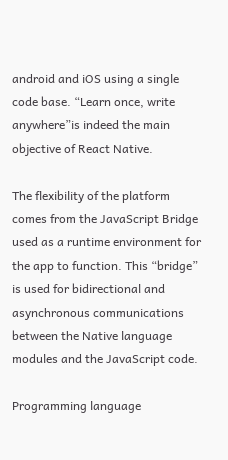android and iOS using a single code base. “Learn once, write anywhere”is indeed the main objective of React Native.

The flexibility of the platform comes from the JavaScript Bridge used as a runtime environment for the app to function. This “bridge” is used for bidirectional and asynchronous communications between the Native language modules and the JavaScript code.

Programming language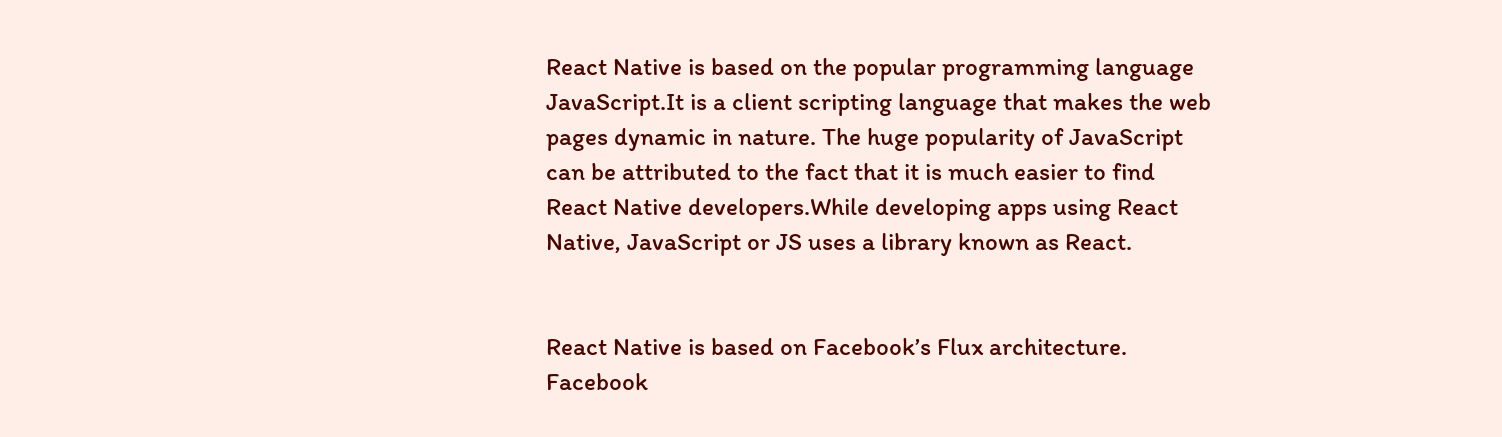React Native is based on the popular programming language JavaScript.It is a client scripting language that makes the web pages dynamic in nature. The huge popularity of JavaScript can be attributed to the fact that it is much easier to find React Native developers.While developing apps using React Native, JavaScript or JS uses a library known as React.


React Native is based on Facebook’s Flux architecture. Facebook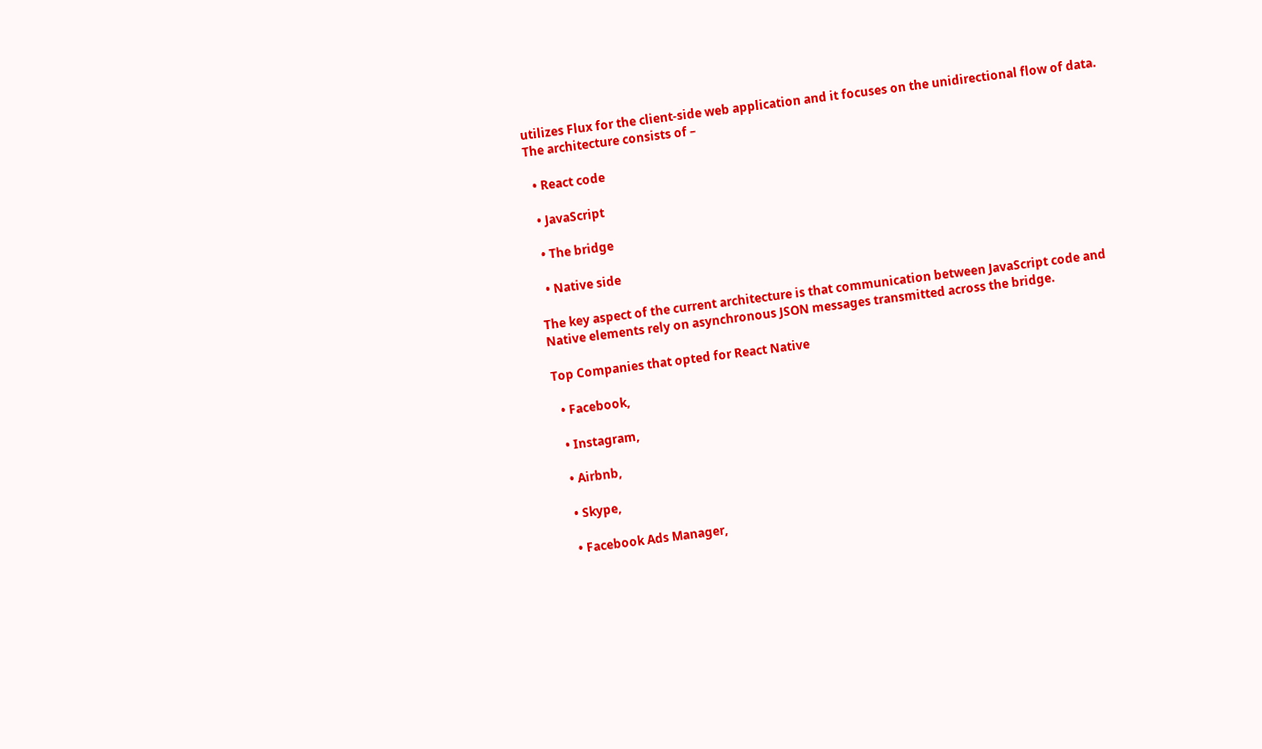utilizes Flux for the client-side web application and it focuses on the unidirectional flow of data. The architecture consists of –

  • React code

  • JavaScript

  • The bridge

  • Native side

The key aspect of the current architecture is that communication between JavaScript code and Native elements rely on asynchronous JSON messages transmitted across the bridge.

Top Companies that opted for React Native

  • Facebook,

  • Instagram,

  • Airbnb,

  • Skype,

  • Facebook Ads Manager,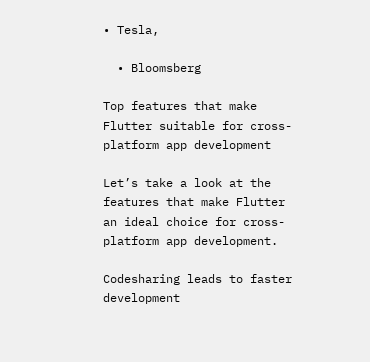• Tesla,

  • Bloomsberg

Top features that make Flutter suitable for cross-platform app development

Let’s take a look at the features that make Flutter an ideal choice for cross-platform app development.

Codesharing leads to faster development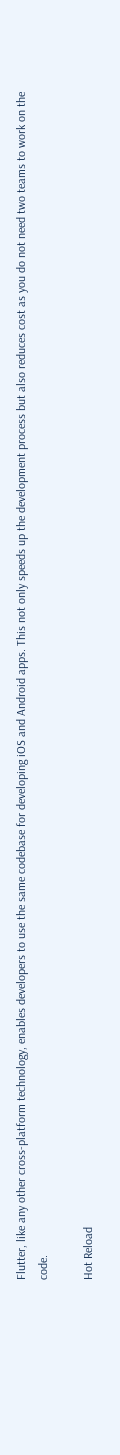Flutter, like any other cross-platform technology, enables developers to use the same codebase for developing iOS and Android apps. This not only speeds up the development process but also reduces cost as you do not need two teams to work on the code.

Hot Reload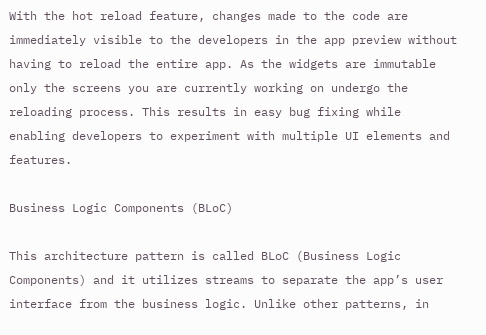With the hot reload feature, changes made to the code are immediately visible to the developers in the app preview without having to reload the entire app. As the widgets are immutable only the screens you are currently working on undergo the reloading process. This results in easy bug fixing while enabling developers to experiment with multiple UI elements and features.

Business Logic Components (BLoC)

This architecture pattern is called BLoC (Business Logic Components) and it utilizes streams to separate the app’s user interface from the business logic. Unlike other patterns, in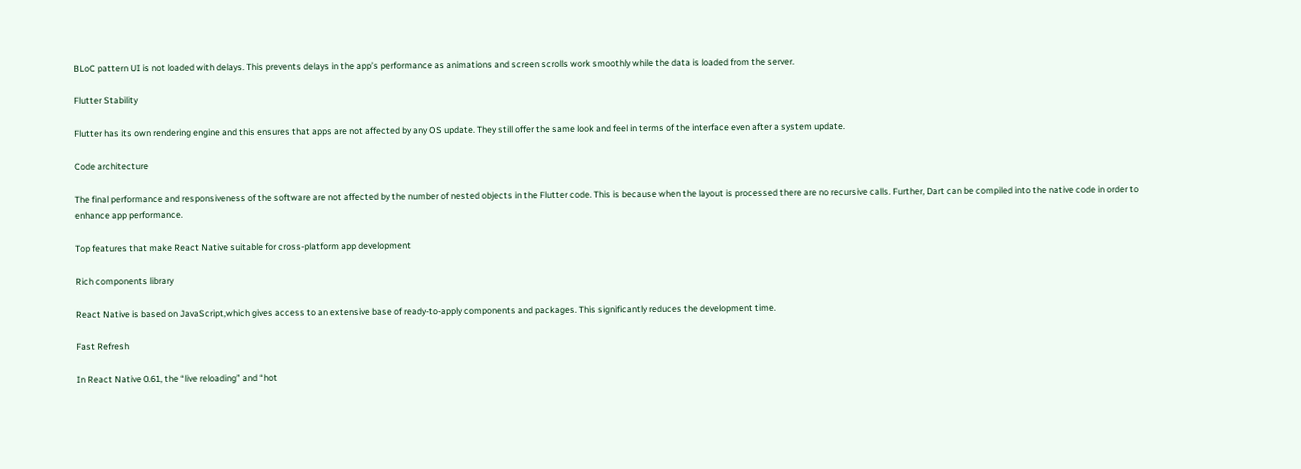BLoC pattern UI is not loaded with delays. This prevents delays in the app’s performance as animations and screen scrolls work smoothly while the data is loaded from the server.

Flutter Stability

Flutter has its own rendering engine and this ensures that apps are not affected by any OS update. They still offer the same look and feel in terms of the interface even after a system update.

Code architecture

The final performance and responsiveness of the software are not affected by the number of nested objects in the Flutter code. This is because when the layout is processed there are no recursive calls. Further, Dart can be compiled into the native code in order to enhance app performance.

Top features that make React Native suitable for cross-platform app development

Rich components library

React Native is based on JavaScript,which gives access to an extensive base of ready-to-apply components and packages. This significantly reduces the development time.

Fast Refresh

In React Native 0.61, the “live reloading” and “hot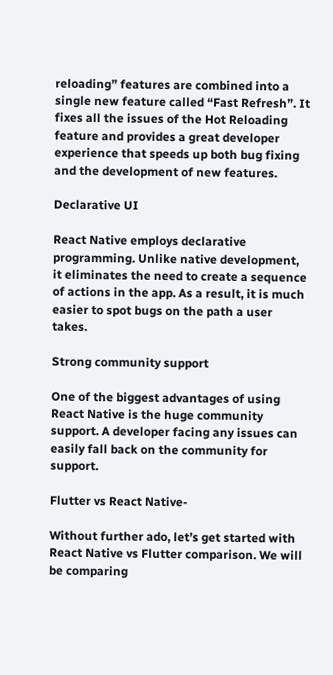reloading” features are combined into a single new feature called “Fast Refresh”. It fixes all the issues of the Hot Reloading feature and provides a great developer experience that speeds up both bug fixing and the development of new features.

Declarative UI

React Native employs declarative programming. Unlike native development, it eliminates the need to create a sequence of actions in the app. As a result, it is much easier to spot bugs on the path a user takes.

Strong community support

One of the biggest advantages of using React Native is the huge community support. A developer facing any issues can easily fall back on the community for support.

Flutter vs React Native-

Without further ado, let’s get started with React Native vs Flutter comparison. We will be comparing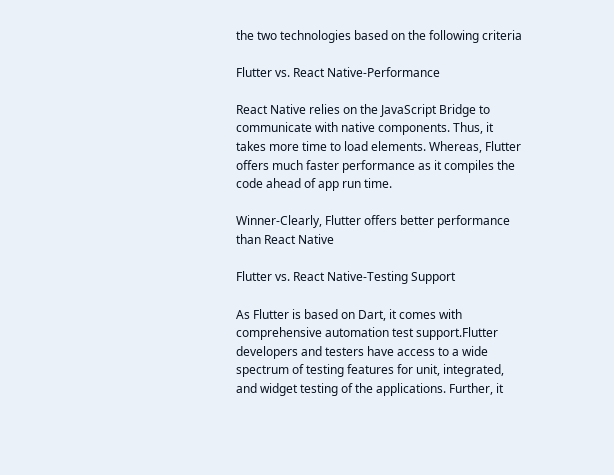the two technologies based on the following criteria

Flutter vs. React Native-Performance

React Native relies on the JavaScript Bridge to communicate with native components. Thus, it takes more time to load elements. Whereas, Flutter offers much faster performance as it compiles the code ahead of app run time.

Winner-Clearly, Flutter offers better performance than React Native

Flutter vs. React Native-Testing Support

As Flutter is based on Dart, it comes with comprehensive automation test support.Flutter developers and testers have access to a wide spectrum of testing features for unit, integrated, and widget testing of the applications. Further, it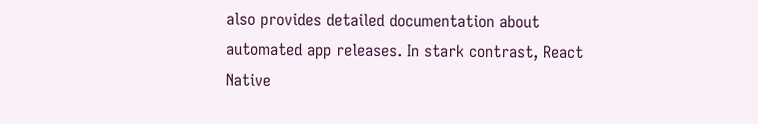also provides detailed documentation about automated app releases. In stark contrast, React Native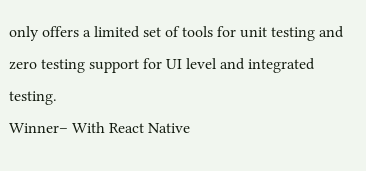only offers a limited set of tools for unit testing and zero testing support for UI level and integrated testing.
Winner– With React Native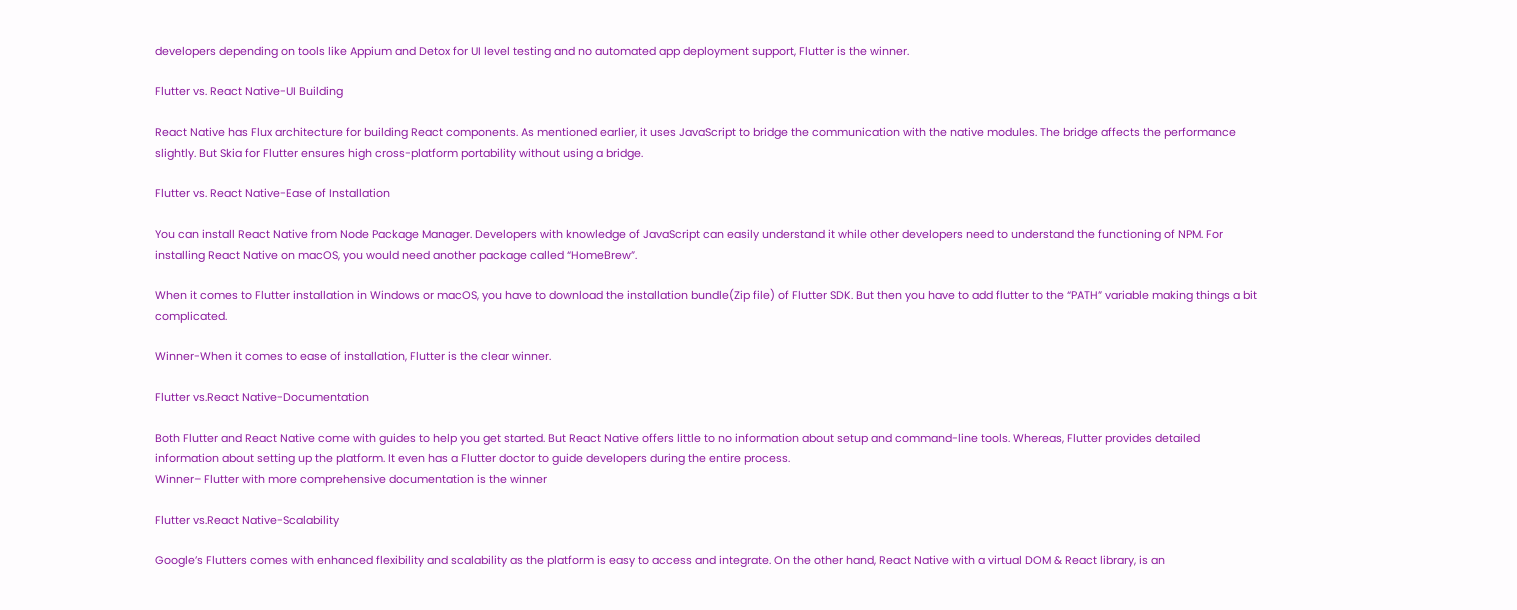developers depending on tools like Appium and Detox for UI level testing and no automated app deployment support, Flutter is the winner.

Flutter vs. React Native-UI Building

React Native has Flux architecture for building React components. As mentioned earlier, it uses JavaScript to bridge the communication with the native modules. The bridge affects the performance slightly. But Skia for Flutter ensures high cross-platform portability without using a bridge.

Flutter vs. React Native-Ease of Installation

You can install React Native from Node Package Manager. Developers with knowledge of JavaScript can easily understand it while other developers need to understand the functioning of NPM. For installing React Native on macOS, you would need another package called “HomeBrew”.

When it comes to Flutter installation in Windows or macOS, you have to download the installation bundle(Zip file) of Flutter SDK. But then you have to add flutter to the “PATH” variable making things a bit complicated.

Winner-When it comes to ease of installation, Flutter is the clear winner.

Flutter vs.React Native-Documentation

Both Flutter and React Native come with guides to help you get started. But React Native offers little to no information about setup and command-line tools. Whereas, Flutter provides detailed information about setting up the platform. It even has a Flutter doctor to guide developers during the entire process.
Winner– Flutter with more comprehensive documentation is the winner

Flutter vs.React Native-Scalability

Google’s Flutters comes with enhanced flexibility and scalability as the platform is easy to access and integrate. On the other hand, React Native with a virtual DOM & React library, is an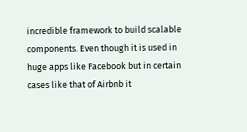incredible framework to build scalable components. Even though it is used in huge apps like Facebook but in certain cases like that of Airbnb it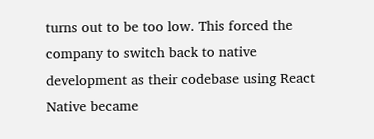turns out to be too low. This forced the company to switch back to native development as their codebase using React Native became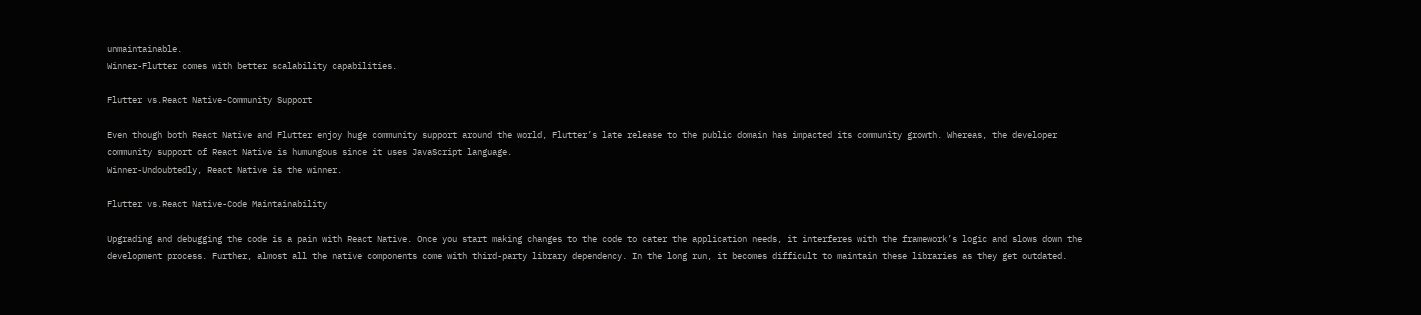unmaintainable.
Winner-Flutter comes with better scalability capabilities.

Flutter vs.React Native-Community Support

Even though both React Native and Flutter enjoy huge community support around the world, Flutter’s late release to the public domain has impacted its community growth. Whereas, the developer community support of React Native is humungous since it uses JavaScript language.
Winner-Undoubtedly, React Native is the winner.

Flutter vs.React Native-Code Maintainability

Upgrading and debugging the code is a pain with React Native. Once you start making changes to the code to cater the application needs, it interferes with the framework’s logic and slows down the development process. Further, almost all the native components come with third-party library dependency. In the long run, it becomes difficult to maintain these libraries as they get outdated.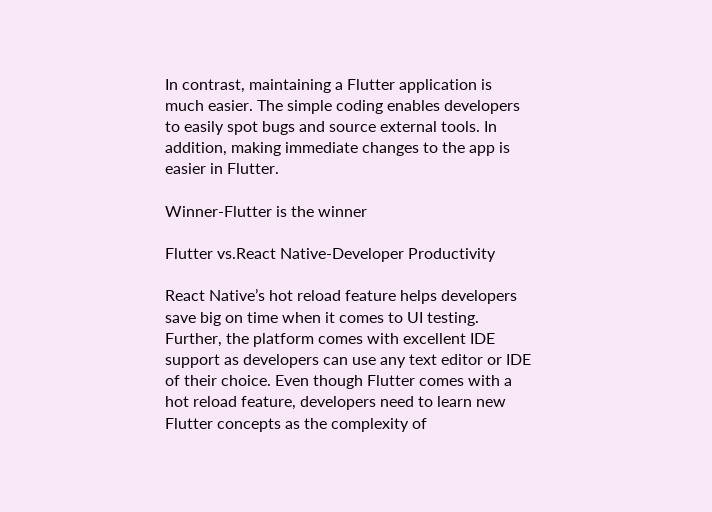In contrast, maintaining a Flutter application is much easier. The simple coding enables developers to easily spot bugs and source external tools. In addition, making immediate changes to the app is easier in Flutter.

Winner-Flutter is the winner

Flutter vs.React Native-Developer Productivity

React Native’s hot reload feature helps developers save big on time when it comes to UI testing. Further, the platform comes with excellent IDE support as developers can use any text editor or IDE of their choice. Even though Flutter comes with a hot reload feature, developers need to learn new Flutter concepts as the complexity of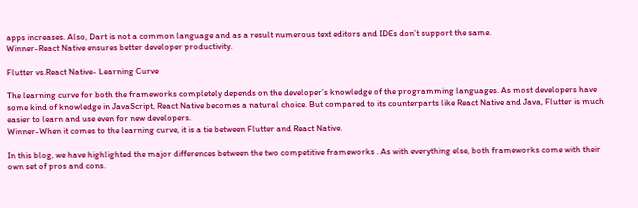apps increases. Also, Dart is not a common language and as a result numerous text editors and IDEs don’t support the same.
Winner-React Native ensures better developer productivity.

Flutter vs.React Native- Learning Curve

The learning curve for both the frameworks completely depends on the developer’s knowledge of the programming languages. As most developers have some kind of knowledge in JavaScript, React Native becomes a natural choice. But compared to its counterparts like React Native and Java, Flutter is much easier to learn and use even for new developers.
Winner-When it comes to the learning curve, it is a tie between Flutter and React Native.

In this blog, we have highlighted the major differences between the two competitive frameworks . As with everything else, both frameworks come with their own set of pros and cons.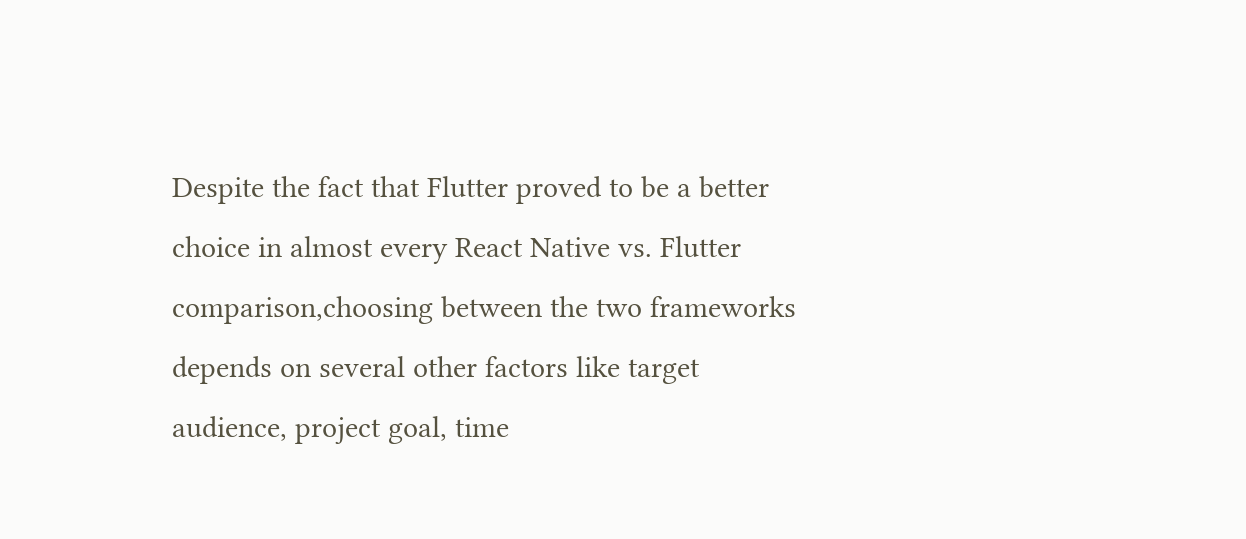Despite the fact that Flutter proved to be a better choice in almost every React Native vs. Flutter comparison,choosing between the two frameworks depends on several other factors like target audience, project goal, time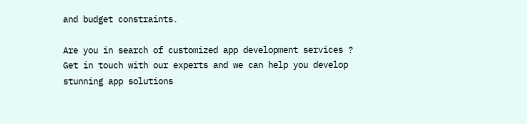and budget constraints.

Are you in search of customized app development services ? Get in touch with our experts and we can help you develop stunning app solutions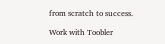from scratch to success.

Work with Toobler